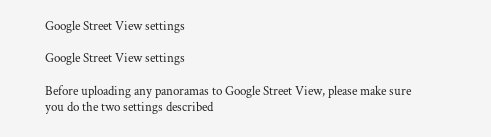Google Street View settings

Google Street View settings

Before uploading any panoramas to Google Street View, please make sure you do the two settings described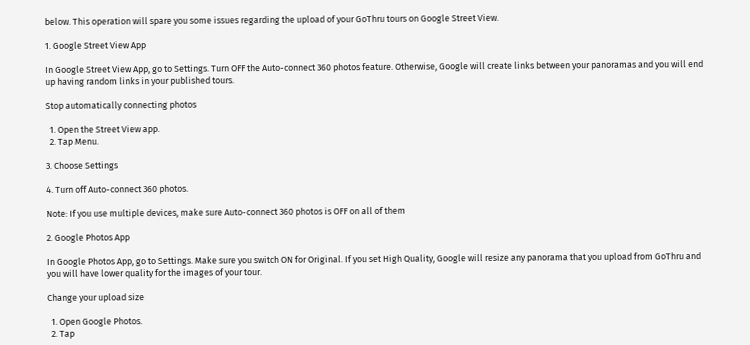below. This operation will spare you some issues regarding the upload of your GoThru tours on Google Street View.

1. Google Street View App

In Google Street View App, go to Settings. Turn OFF the Auto-connect 360 photos feature. Otherwise, Google will create links between your panoramas and you will end up having random links in your published tours.

Stop automatically connecting photos

  1. Open the Street View app.
  2. Tap Menu.

3. Choose Settings

4. Turn off Auto-connect 360 photos.

Note: If you use multiple devices, make sure Auto-connect 360 photos is OFF on all of them

2. Google Photos App

In Google Photos App, go to Settings. Make sure you switch ON for Original. If you set High Quality, Google will resize any panorama that you upload from GoThru and you will have lower quality for the images of your tour.

Change your upload size

  1. Open Google Photos.
  2. Tap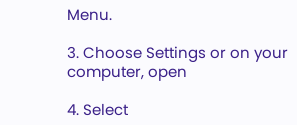Menu.

3. Choose Settings or on your computer, open

4. Select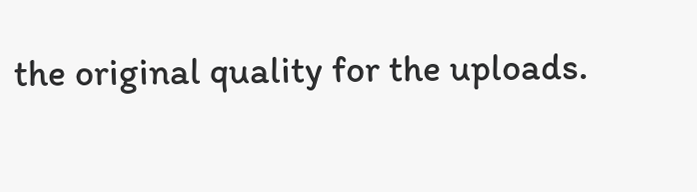the original quality for the uploads.